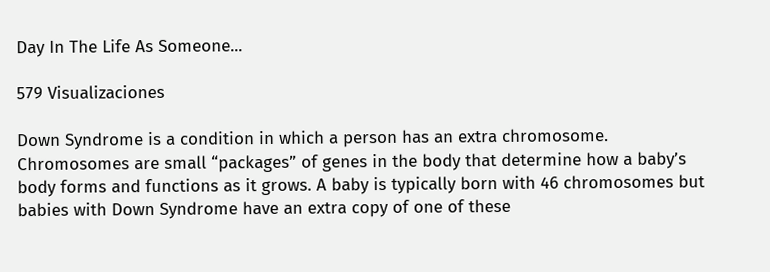Day In The Life As Someone...

579 Visualizaciones

Down Syndrome is a condition in which a person has an extra chromosome. Chromosomes are small “packages” of genes in the body that determine how a baby’s body forms and functions as it grows. A baby is typically born with 46 chromosomes but babies with Down Syndrome have an extra copy of one of these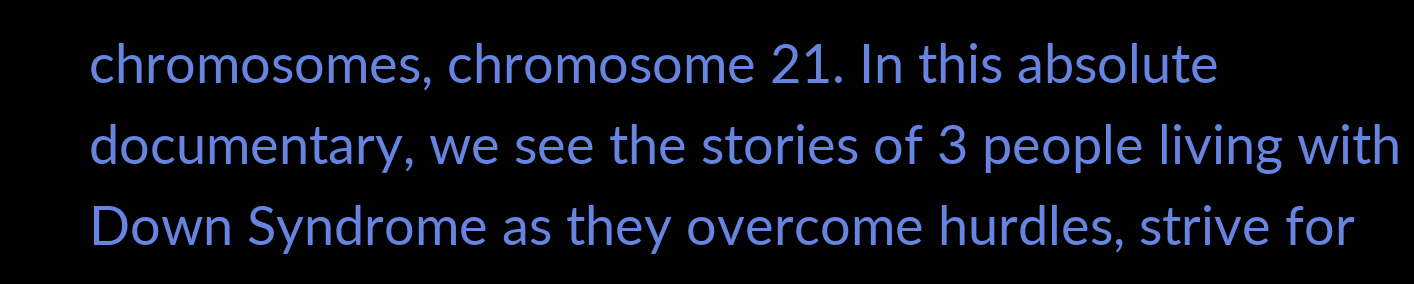chromosomes, chromosome 21. In this absolute documentary, we see the stories of 3 people living with Down Syndrome as they overcome hurdles, strive for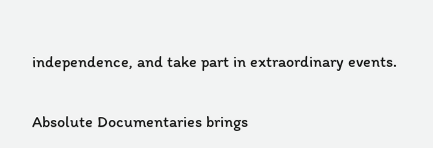independence, and take part in extraordinary events.

Absolute Documentaries brings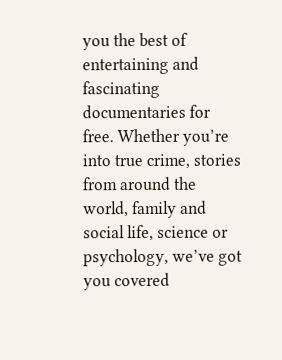you the best of entertaining and fascinating documentaries for free. Whether you’re into true crime, stories from around the world, family and social life, science or psychology, we’ve got you covered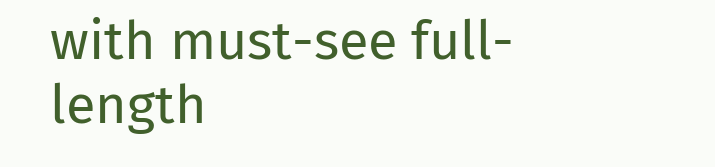with must-see full-length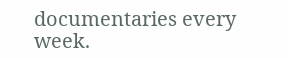documentaries every week.